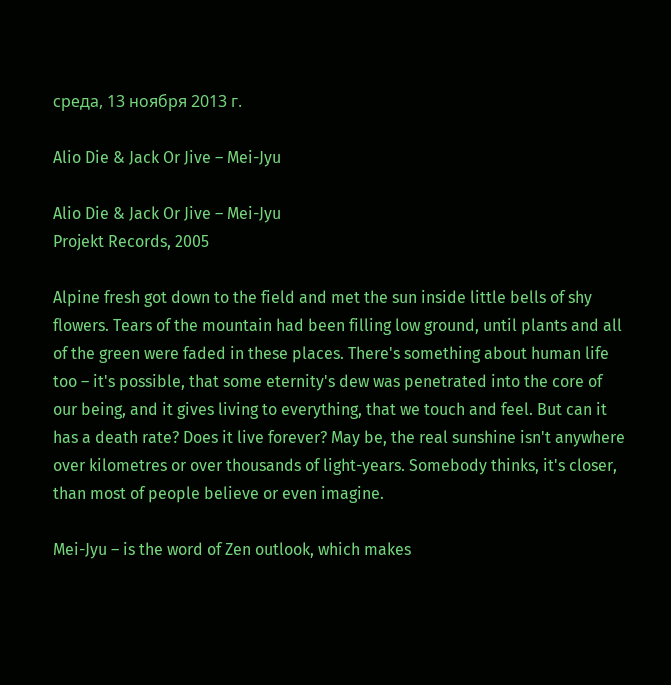среда, 13 ноября 2013 г.

Alio Die & Jack Or Jive – Mei-Jyu

Alio Die & Jack Or Jive – Mei-Jyu
Projekt Records, 2005

Alpine fresh got down to the field and met the sun inside little bells of shy flowers. Tears of the mountain had been filling low ground, until plants and all of the green were faded in these places. There's something about human life too – it's possible, that some eternity's dew was penetrated into the core of our being, and it gives living to everything, that we touch and feel. But can it has a death rate? Does it live forever? May be, the real sunshine isn't anywhere over kilometres or over thousands of light-years. Somebody thinks, it's closer, than most of people believe or even imagine.

Mei-Jyu – is the word of Zen outlook, which makes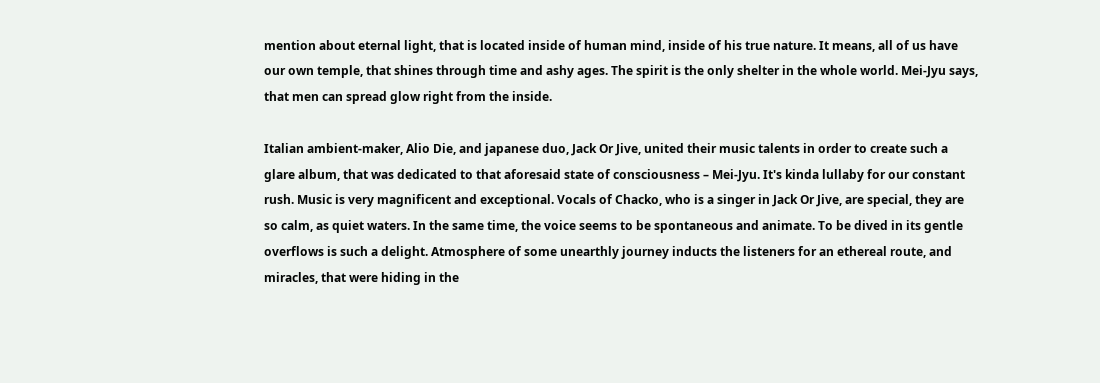mention about eternal light, that is located inside of human mind, inside of his true nature. It means, all of us have our own temple, that shines through time and ashy ages. The spirit is the only shelter in the whole world. Mei-Jyu says, that men can spread glow right from the inside.

Italian ambient-maker, Alio Die, and japanese duo, Jack Or Jive, united their music talents in order to create such a glare album, that was dedicated to that aforesaid state of consciousness – Mei-Jyu. It's kinda lullaby for our constant rush. Music is very magnificent and exceptional. Vocals of Chacko, who is a singer in Jack Or Jive, are special, they are so calm, as quiet waters. In the same time, the voice seems to be spontaneous and animate. To be dived in its gentle overflows is such a delight. Atmosphere of some unearthly journey inducts the listeners for an ethereal route, and miracles, that were hiding in the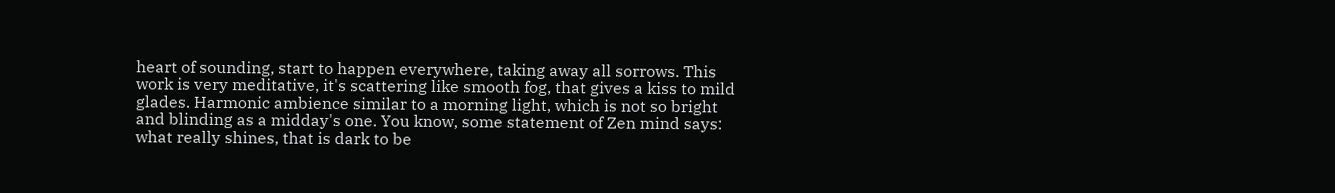heart of sounding, start to happen everywhere, taking away all sorrows. This work is very meditative, it's scattering like smooth fog, that gives a kiss to mild glades. Harmonic ambience similar to a morning light, which is not so bright and blinding as a midday's one. You know, some statement of Zen mind says: what really shines, that is dark to be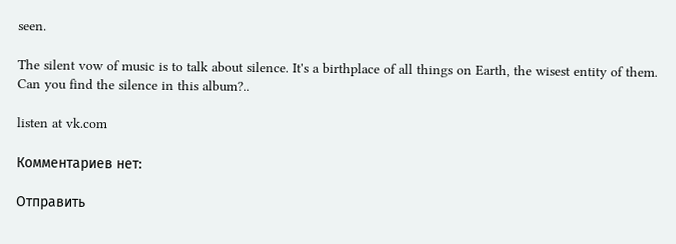seen.

The silent vow of music is to talk about silence. It's a birthplace of all things on Earth, the wisest entity of them. Can you find the silence in this album?..

listen at vk.com

Комментариев нет:

Отправить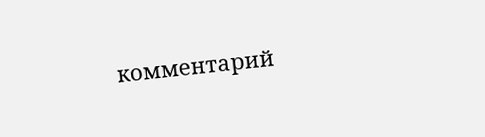комментарий